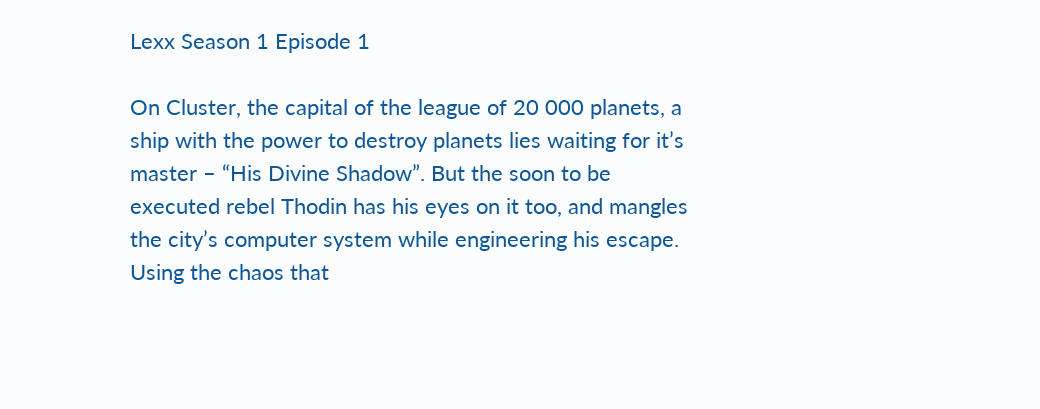Lexx Season 1 Episode 1

On Cluster, the capital of the league of 20 000 planets, a ship with the power to destroy planets lies waiting for it’s master – “His Divine Shadow”. But the soon to be executed rebel Thodin has his eyes on it too, and mangles the city’s computer system while engineering his escape. Using the chaos that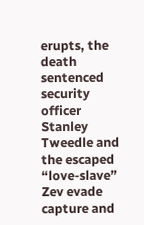erupts, the death sentenced security officer Stanley Tweedle and the escaped “love-slave” Zev evade capture and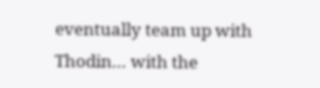eventually team up with Thodin… with the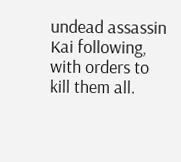undead assassin Kai following, with orders to kill them all.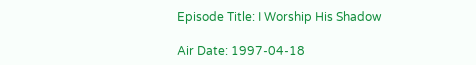Episode Title: I Worship His Shadow

Air Date: 1997-04-18